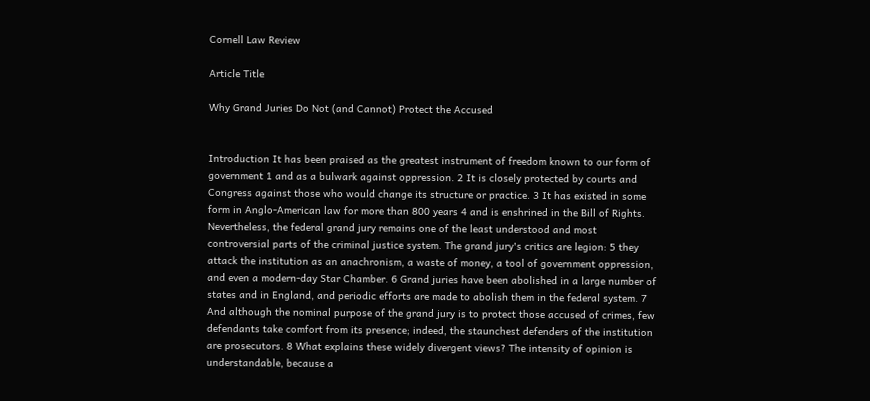Cornell Law Review

Article Title

Why Grand Juries Do Not (and Cannot) Protect the Accused


Introduction It has been praised as the greatest instrument of freedom known to our form of government 1 and as a bulwark against oppression. 2 It is closely protected by courts and Congress against those who would change its structure or practice. 3 It has existed in some form in Anglo-American law for more than 800 years 4 and is enshrined in the Bill of Rights. Nevertheless, the federal grand jury remains one of the least understood and most controversial parts of the criminal justice system. The grand jury's critics are legion: 5 they attack the institution as an anachronism, a waste of money, a tool of government oppression, and even a modern-day Star Chamber. 6 Grand juries have been abolished in a large number of states and in England, and periodic efforts are made to abolish them in the federal system. 7 And although the nominal purpose of the grand jury is to protect those accused of crimes, few defendants take comfort from its presence; indeed, the staunchest defenders of the institution are prosecutors. 8 What explains these widely divergent views? The intensity of opinion is understandable, because a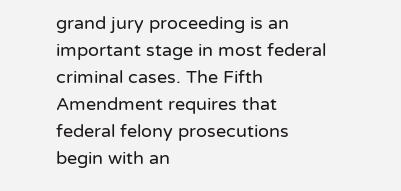grand jury proceeding is an important stage in most federal criminal cases. The Fifth Amendment requires that federal felony prosecutions begin with an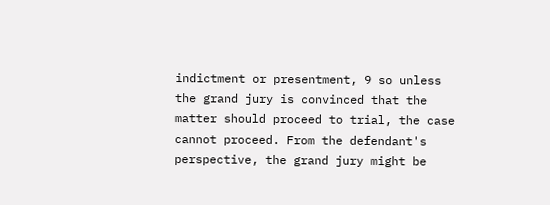indictment or presentment, 9 so unless the grand jury is convinced that the matter should proceed to trial, the case cannot proceed. From the defendant's perspective, the grand jury might be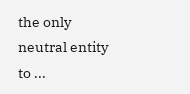the only neutral entity to ...